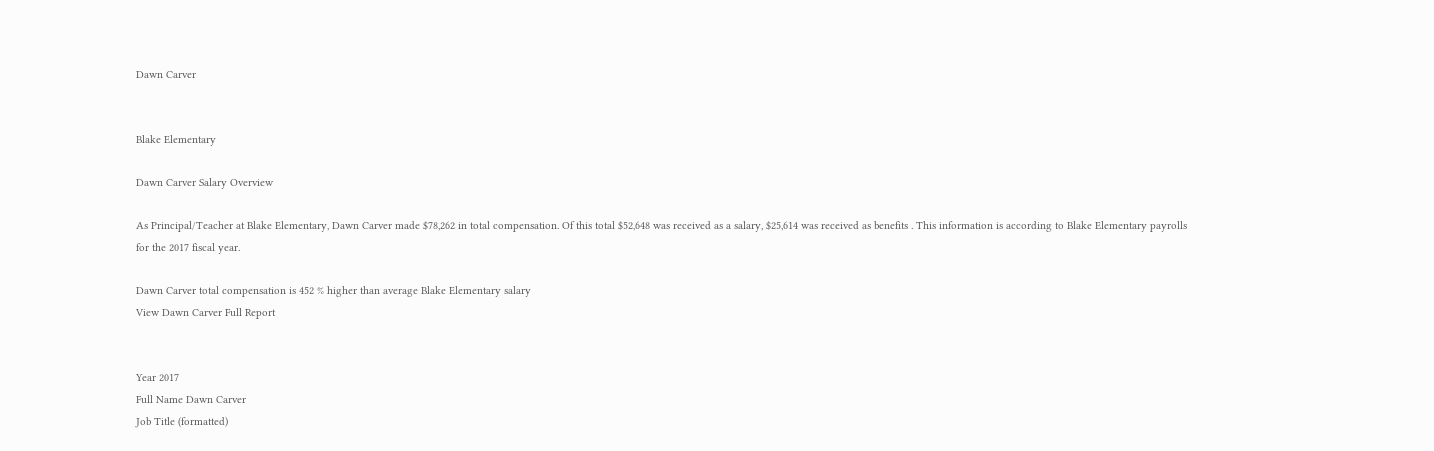Dawn Carver


Blake Elementary

Dawn Carver Salary Overview

As Principal/Teacher at Blake Elementary, Dawn Carver made $78,262 in total compensation. Of this total $52,648 was received as a salary, $25,614 was received as benefits . This information is according to Blake Elementary payrolls for the 2017 fiscal year.

Dawn Carver total compensation is 452 % higher than average Blake Elementary salary
View Dawn Carver Full Report


Year 2017
Full Name Dawn Carver
Job Title (formatted)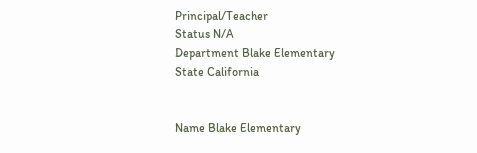Principal/Teacher
Status N/A
Department Blake Elementary
State California


Name Blake Elementary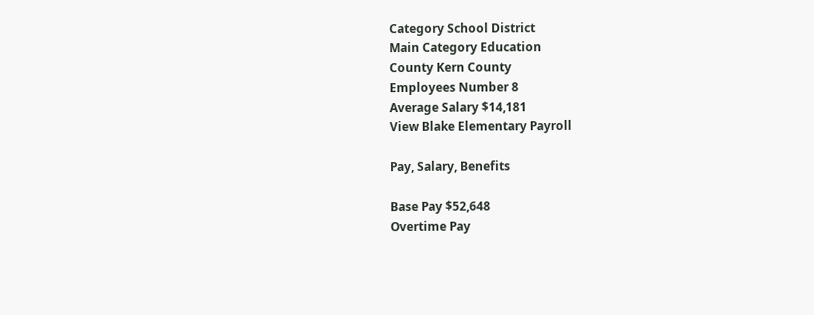Category School District
Main Category Education
County Kern County
Employees Number 8
Average Salary $14,181
View Blake Elementary Payroll

Pay, Salary, Benefits

Base Pay $52,648
Overtime Pay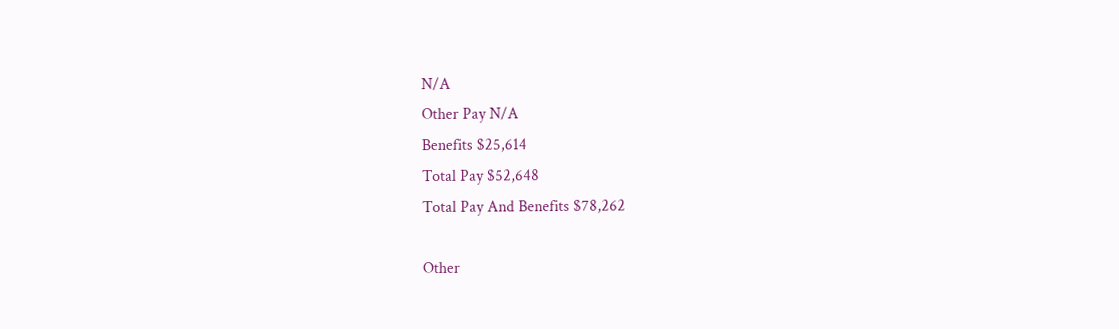N/A
Other Pay N/A
Benefits $25,614
Total Pay $52,648
Total Pay And Benefits $78,262

Other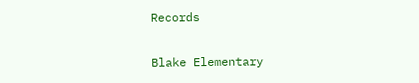Records

Blake Elementary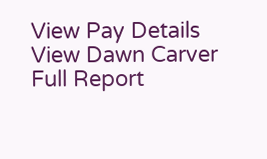View Pay Details
View Dawn Carver Full Report